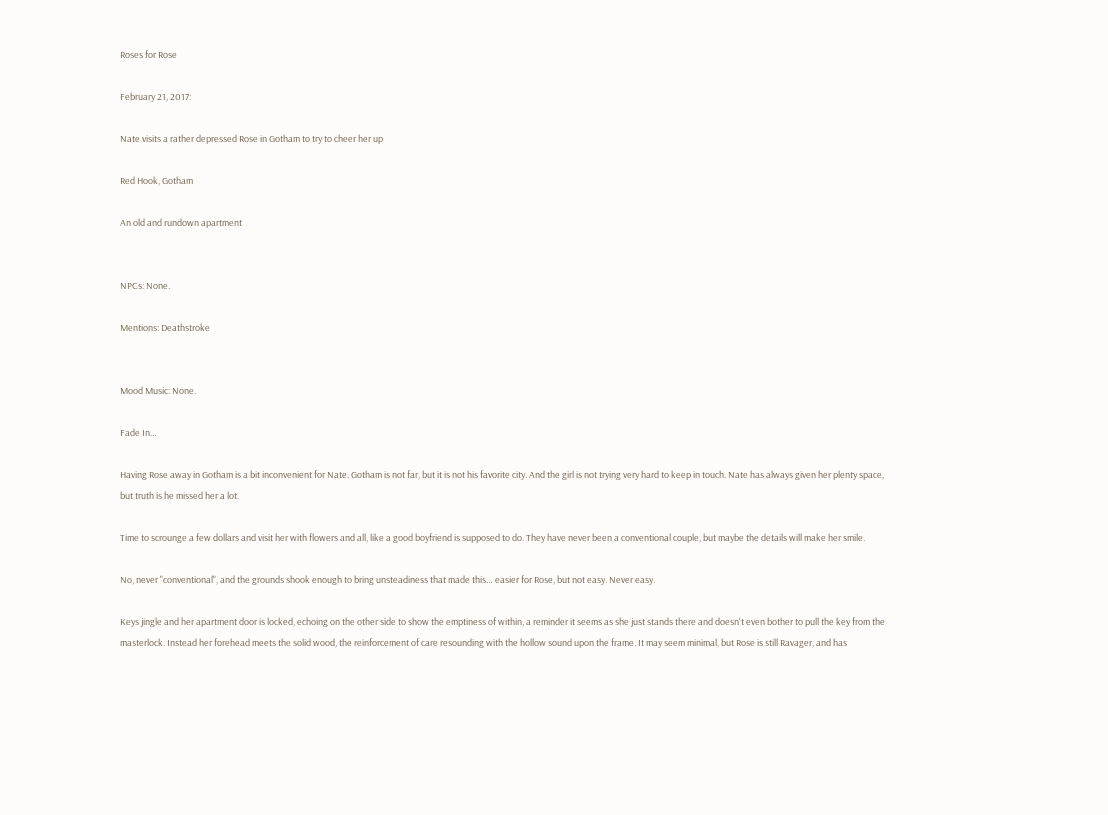Roses for Rose

February 21, 2017:

Nate visits a rather depressed Rose in Gotham to try to cheer her up

Red Hook, Gotham

An old and rundown apartment


NPCs: None.

Mentions: Deathstroke


Mood Music: None.

Fade In…

Having Rose away in Gotham is a bit inconvenient for Nate. Gotham is not far, but it is not his favorite city. And the girl is not trying very hard to keep in touch. Nate has always given her plenty space, but truth is he missed her a lot.

Time to scrounge a few dollars and visit her with flowers and all, like a good boyfriend is supposed to do. They have never been a conventional couple, but maybe the details will make her smile.

No, never "conventional", and the grounds shook enough to bring unsteadiness that made this… easier for Rose, but not easy. Never easy.

Keys jingle and her apartment door is locked, echoing on the other side to show the emptiness of within, a reminder it seems as she just stands there and doesn't even bother to pull the key from the masterlock. Instead her forehead meets the solid wood, the reinforcement of care resounding with the hollow sound upon the frame. It may seem minimal, but Rose is still Ravager, and has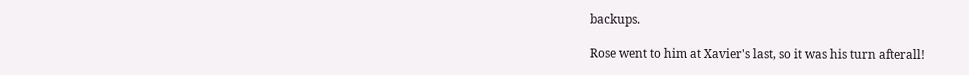backups.

Rose went to him at Xavier's last, so it was his turn afterall!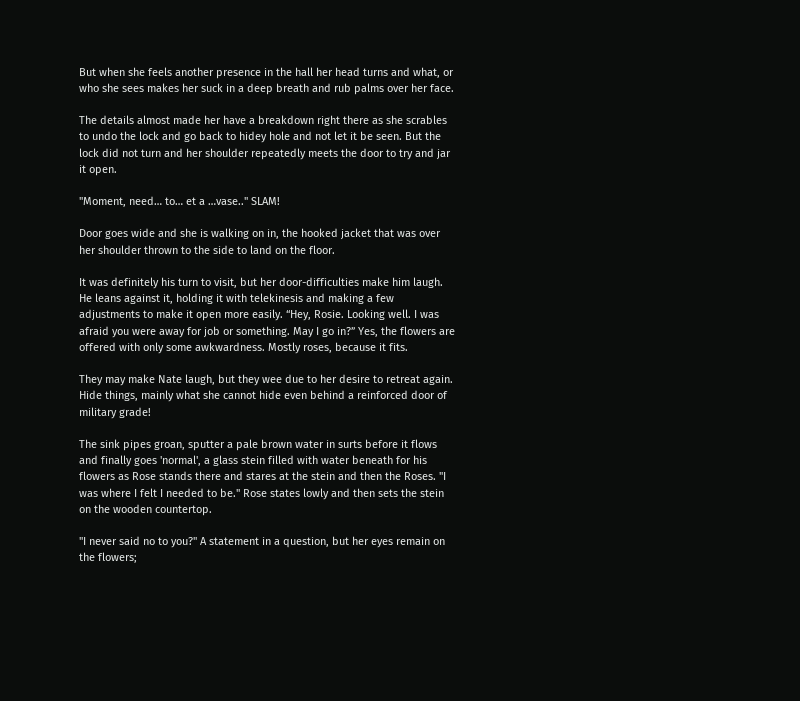But when she feels another presence in the hall her head turns and what, or who she sees makes her suck in a deep breath and rub palms over her face.

The details almost made her have a breakdown right there as she scrables to undo the lock and go back to hidey hole and not let it be seen. But the lock did not turn and her shoulder repeatedly meets the door to try and jar it open.

"Moment, need… to… et a …vase.." SLAM!

Door goes wide and she is walking on in, the hooked jacket that was over her shoulder thrown to the side to land on the floor.

It was definitely his turn to visit, but her door-difficulties make him laugh. He leans against it, holding it with telekinesis and making a few adjustments to make it open more easily. “Hey, Rosie. Looking well. I was afraid you were away for job or something. May I go in?” Yes, the flowers are offered with only some awkwardness. Mostly roses, because it fits.

They may make Nate laugh, but they wee due to her desire to retreat again. Hide things, mainly what she cannot hide even behind a reinforced door of military grade!

The sink pipes groan, sputter a pale brown water in surts before it flows and finally goes 'normal', a glass stein filled with water beneath for his flowers as Rose stands there and stares at the stein and then the Roses. "I was where I felt I needed to be." Rose states lowly and then sets the stein on the wooden countertop.

"I never said no to you?" A statement in a question, but her eyes remain on the flowers;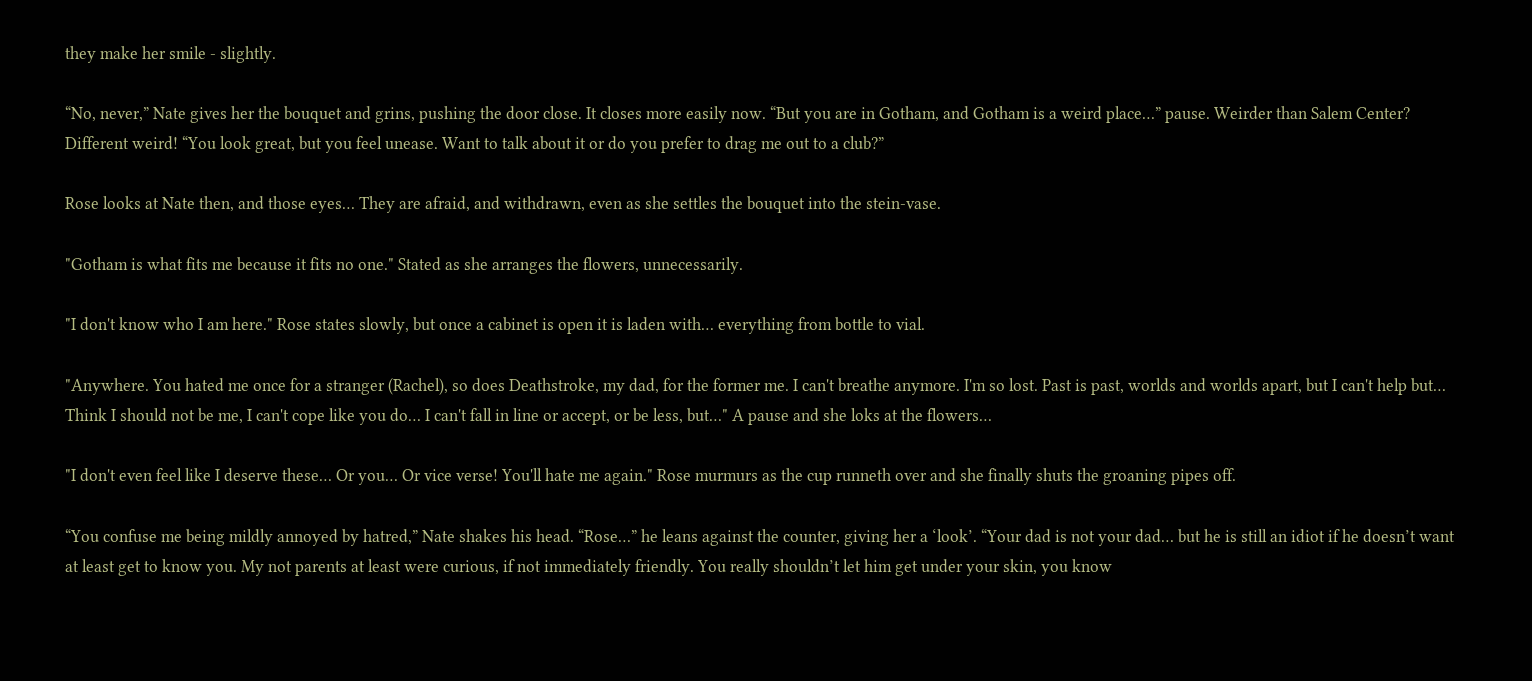they make her smile - slightly.

“No, never,” Nate gives her the bouquet and grins, pushing the door close. It closes more easily now. “But you are in Gotham, and Gotham is a weird place…” pause. Weirder than Salem Center? Different weird! “You look great, but you feel unease. Want to talk about it or do you prefer to drag me out to a club?”

Rose looks at Nate then, and those eyes… They are afraid, and withdrawn, even as she settles the bouquet into the stein-vase.

"Gotham is what fits me because it fits no one." Stated as she arranges the flowers, unnecessarily.

"I don't know who I am here." Rose states slowly, but once a cabinet is open it is laden with… everything from bottle to vial.

"Anywhere. You hated me once for a stranger (Rachel), so does Deathstroke, my dad, for the former me. I can't breathe anymore. I'm so lost. Past is past, worlds and worlds apart, but I can't help but… Think I should not be me, I can't cope like you do… I can't fall in line or accept, or be less, but…" A pause and she loks at the flowers…

"I don't even feel like I deserve these… Or you… Or vice verse! You'll hate me again." Rose murmurs as the cup runneth over and she finally shuts the groaning pipes off.

“You confuse me being mildly annoyed by hatred,” Nate shakes his head. “Rose…” he leans against the counter, giving her a ‘look’. “Your dad is not your dad… but he is still an idiot if he doesn’t want at least get to know you. My not parents at least were curious, if not immediately friendly. You really shouldn’t let him get under your skin, you know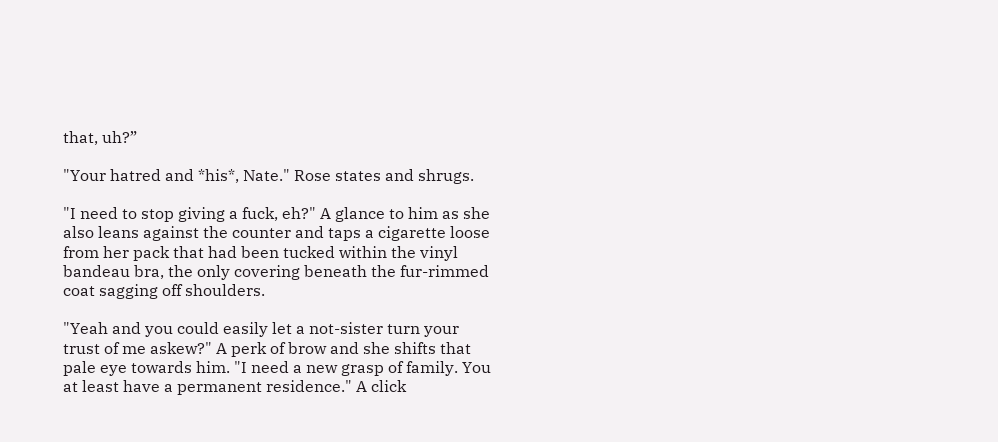that, uh?”

"Your hatred and *his*, Nate." Rose states and shrugs.

"I need to stop giving a fuck, eh?" A glance to him as she also leans against the counter and taps a cigarette loose from her pack that had been tucked within the vinyl bandeau bra, the only covering beneath the fur-rimmed coat sagging off shoulders.

"Yeah and you could easily let a not-sister turn your trust of me askew?" A perk of brow and she shifts that pale eye towards him. "I need a new grasp of family. You at least have a permanent residence." A click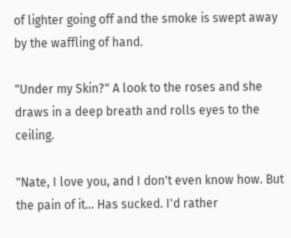of lighter going off and the smoke is swept away by the waffling of hand.

"Under my Skin?" A look to the roses and she draws in a deep breath and rolls eyes to the ceiling.

"Nate, I love you, and I don't even know how. But the pain of it… Has sucked. I'd rather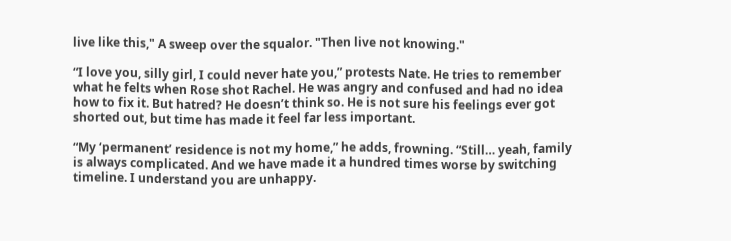live like this," A sweep over the squalor. "Then live not knowing."

“I love you, silly girl, I could never hate you,” protests Nate. He tries to remember what he felts when Rose shot Rachel. He was angry and confused and had no idea how to fix it. But hatred? He doesn’t think so. He is not sure his feelings ever got shorted out, but time has made it feel far less important.

“My ‘permanent’ residence is not my home,” he adds, frowning. “Still… yeah, family is always complicated. And we have made it a hundred times worse by switching timeline. I understand you are unhappy.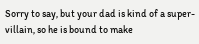Sorry to say, but your dad is kind of a super-villain, so he is bound to make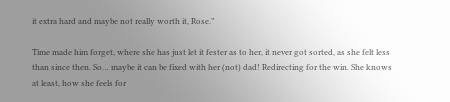it extra hard and maybe not really worth it, Rose.”

Time made him forget, where she has just let it fester as to her, it never got sorted, as she felt less than since then. So… maybe it can be fixed with her (not) dad! Redirecting for the win. She knows at least, how she feels for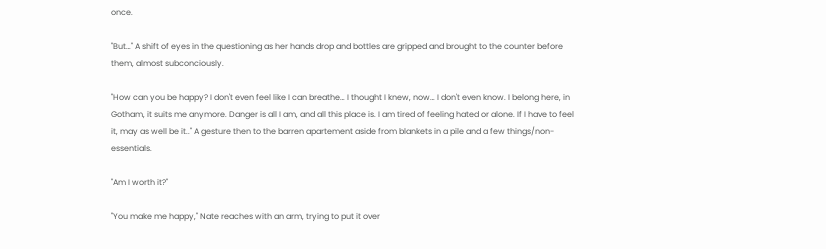once.

"But…" A shift of eyes in the questioning as her hands drop and bottles are gripped and brought to the counter before them, almost subconciously.

"How can you be happy? I don't even feel like I can breathe… I thought I knew, now… I don't even know. I belong here, in Gotham, it suits me anymore. Danger is all I am, and all this place is. I am tired of feeling hated or alone. If I have to feel it, may as well be it.." A gesture then to the barren apartement aside from blankets in a pile and a few things/non-essentials.

"Am I worth it?"

"You make me happy," Nate reaches with an arm, trying to put it over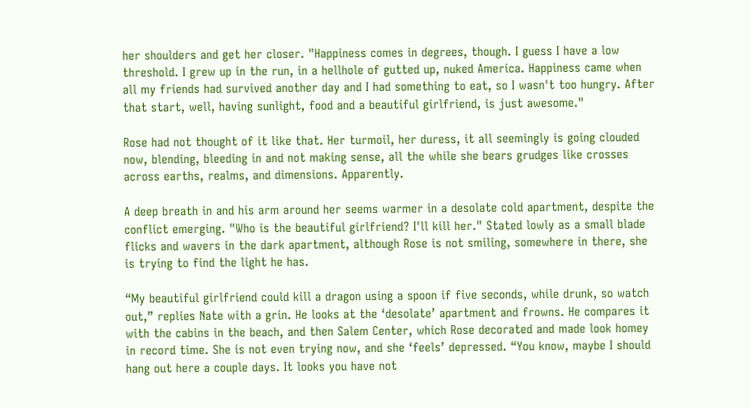her shoulders and get her closer. "Happiness comes in degrees, though. I guess I have a low threshold. I grew up in the run, in a hellhole of gutted up, nuked America. Happiness came when all my friends had survived another day and I had something to eat, so I wasn't too hungry. After that start, well, having sunlight, food and a beautiful girlfriend, is just awesome."

Rose had not thought of it like that. Her turmoil, her duress, it all seemingly is going clouded now, blending, bleeding in and not making sense, all the while she bears grudges like crosses across earths, realms, and dimensions. Apparently.

A deep breath in and his arm around her seems warmer in a desolate cold apartment, despite the conflict emerging. "Who is the beautiful girlfriend? I'll kill her." Stated lowly as a small blade flicks and wavers in the dark apartment, although Rose is not smiling, somewhere in there, she is trying to find the light he has.

“My beautiful girlfriend could kill a dragon using a spoon if five seconds, while drunk, so watch out,” replies Nate with a grin. He looks at the ‘desolate’ apartment and frowns. He compares it with the cabins in the beach, and then Salem Center, which Rose decorated and made look homey in record time. She is not even trying now, and she ‘feels’ depressed. “You know, maybe I should hang out here a couple days. It looks you have not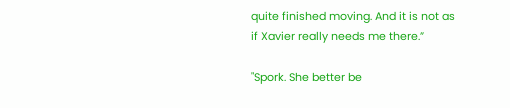quite finished moving. And it is not as if Xavier really needs me there.”

"Spork. She better be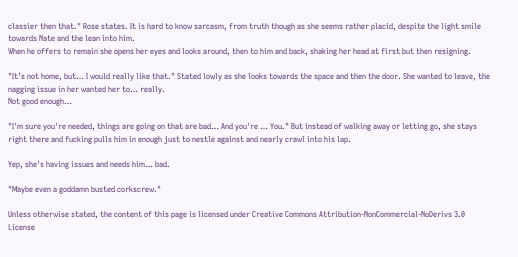classier then that." Rose states. It is hard to know sarcasm, from truth though as she seems rather placid, despite the light smile towards Nate and the lean into him.
When he offers to remain she opens her eyes and looks around, then to him and back, shaking her head at first but then resigning.

"It's not home, but… I would really like that." Stated lowly as she looks towards the space and then the door. She wanted to leave, the nagging issue in her wanted her to… really.
Not good enough…

"I'm sure you're needed, things are going on that are bad… And you're … You." But instead of walking away or letting go, she stays right there and fucking pulls him in enough just to nestle against and nearly crawl into his lap.

Yep, she's having issues and needs him… bad.

"Maybe even a goddamn busted corkscrew."

Unless otherwise stated, the content of this page is licensed under Creative Commons Attribution-NonCommercial-NoDerivs 3.0 License